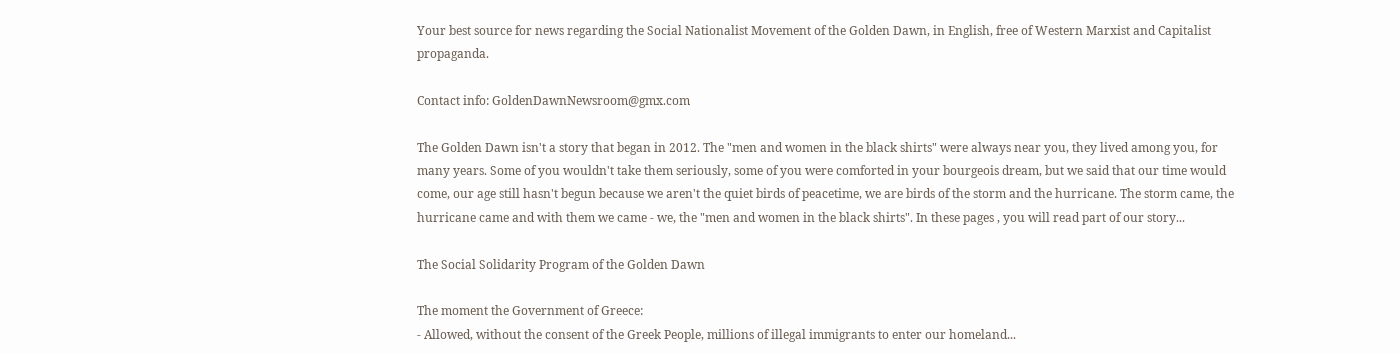Your best source for news regarding the Social Nationalist Movement of the Golden Dawn, in English, free of Western Marxist and Capitalist propaganda.

Contact info: GoldenDawnNewsroom@gmx.com

The Golden Dawn isn't a story that began in 2012. The "men and women in the black shirts" were always near you, they lived among you, for many years. Some of you wouldn't take them seriously, some of you were comforted in your bourgeois dream, but we said that our time would come, our age still hasn't begun because we aren't the quiet birds of peacetime, we are birds of the storm and the hurricane. The storm came, the hurricane came and with them we came - we, the "men and women in the black shirts". In these pages , you will read part of our story...

The Social Solidarity Program of the Golden Dawn

The moment the Government of Greece:
- Allowed, without the consent of the Greek People, millions of illegal immigrants to enter our homeland...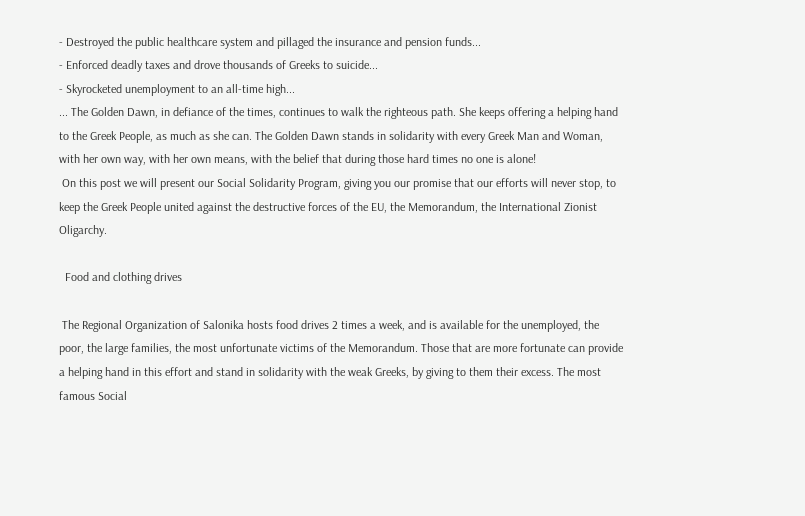- Destroyed the public healthcare system and pillaged the insurance and pension funds...
- Enforced deadly taxes and drove thousands of Greeks to suicide...
- Skyrocketed unemployment to an all-time high...
... The Golden Dawn, in defiance of the times, continues to walk the righteous path. She keeps offering a helping hand to the Greek People, as much as she can. The Golden Dawn stands in solidarity with every Greek Man and Woman, with her own way, with her own means, with the belief that during those hard times no one is alone!
 On this post we will present our Social Solidarity Program, giving you our promise that our efforts will never stop, to keep the Greek People united against the destructive forces of the EU, the Memorandum, the International Zionist Oligarchy.

  Food and clothing drives

 The Regional Organization of Salonika hosts food drives 2 times a week, and is available for the unemployed, the poor, the large families, the most unfortunate victims of the Memorandum. Those that are more fortunate can provide a helping hand in this effort and stand in solidarity with the weak Greeks, by giving to them their excess. The most famous Social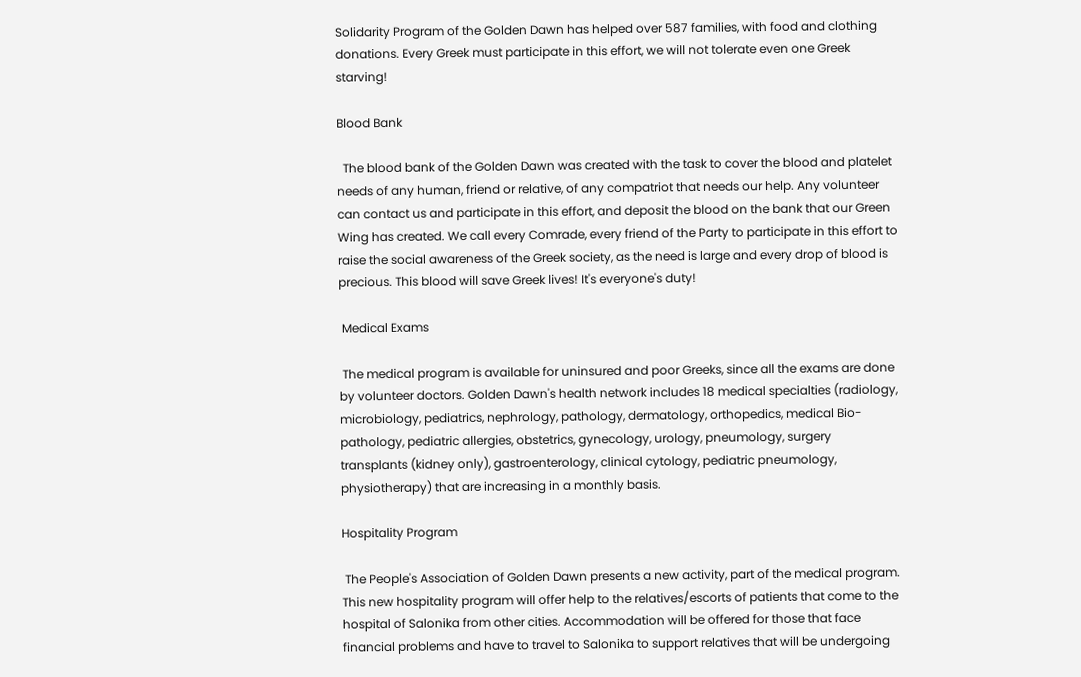Solidarity Program of the Golden Dawn has helped over 587 families, with food and clothing donations. Every Greek must participate in this effort, we will not tolerate even one Greek starving!

Blood Bank

  The blood bank of the Golden Dawn was created with the task to cover the blood and platelet needs of any human, friend or relative, of any compatriot that needs our help. Any volunteer can contact us and participate in this effort, and deposit the blood on the bank that our Green Wing has created. We call every Comrade, every friend of the Party to participate in this effort to raise the social awareness of the Greek society, as the need is large and every drop of blood is precious. This blood will save Greek lives! It's everyone's duty!

 Medical Exams

 The medical program is available for uninsured and poor Greeks, since all the exams are done by volunteer doctors. Golden Dawn's health network includes 18 medical specialties (radiology, microbiology, pediatrics, nephrology, pathology, dermatology, orthopedics, medical Bio-pathology, pediatric allergies, obstetrics, gynecology, urology, pneumology, surgery transplants (kidney only), gastroenterology, clinical cytology, pediatric pneumology, physiotherapy) that are increasing in a monthly basis.

Hospitality Program

 The People's Association of Golden Dawn presents a new activity, part of the medical program. This new hospitality program will offer help to the relatives/escorts of patients that come to the hospital of Salonika from other cities. Accommodation will be offered for those that face financial problems and have to travel to Salonika to support relatives that will be undergoing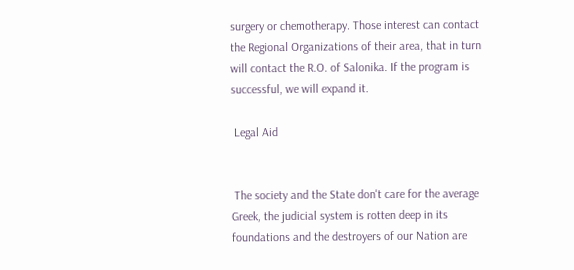surgery or chemotherapy. Those interest can contact the Regional Organizations of their area, that in turn will contact the R.O. of Salonika. If the program is successful, we will expand it.

 Legal Aid


 The society and the State don't care for the average Greek, the judicial system is rotten deep in its foundations and the destroyers of our Nation are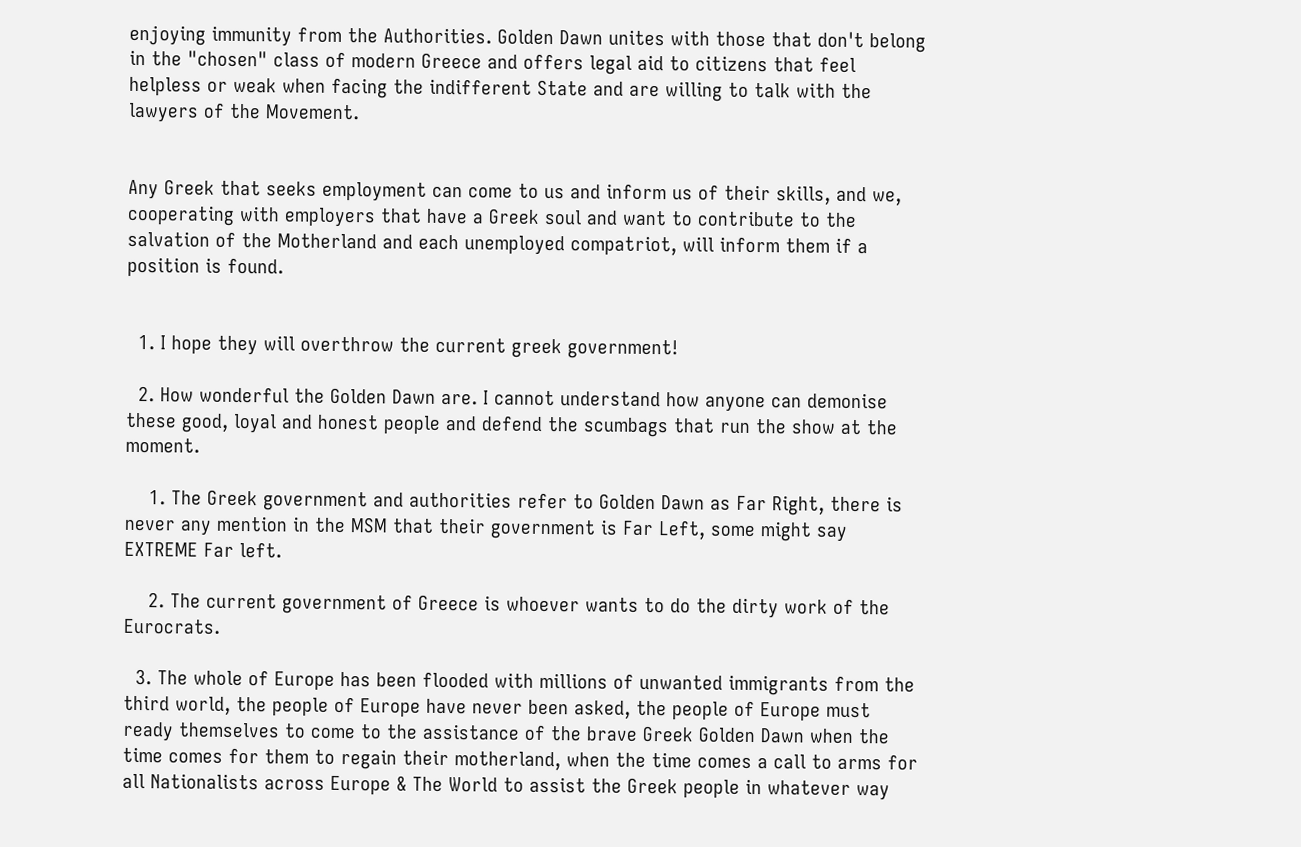enjoying immunity from the Authorities. Golden Dawn unites with those that don't belong in the "chosen" class of modern Greece and offers legal aid to citizens that feel helpless or weak when facing the indifferent State and are willing to talk with the lawyers of the Movement.


Any Greek that seeks employment can come to us and inform us of their skills, and we, cooperating with employers that have a Greek soul and want to contribute to the salvation of the Motherland and each unemployed compatriot, will inform them if a position is found.


  1. I hope they will overthrow the current greek government!

  2. How wonderful the Golden Dawn are. I cannot understand how anyone can demonise these good, loyal and honest people and defend the scumbags that run the show at the moment.

    1. The Greek government and authorities refer to Golden Dawn as Far Right, there is never any mention in the MSM that their government is Far Left, some might say EXTREME Far left.

    2. The current government of Greece is whoever wants to do the dirty work of the Eurocrats.

  3. The whole of Europe has been flooded with millions of unwanted immigrants from the third world, the people of Europe have never been asked, the people of Europe must ready themselves to come to the assistance of the brave Greek Golden Dawn when the time comes for them to regain their motherland, when the time comes a call to arms for all Nationalists across Europe & The World to assist the Greek people in whatever way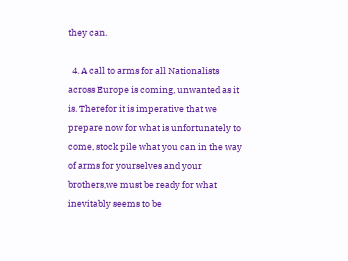they can.

  4. A call to arms for all Nationalists across Europe is coming, unwanted as it is. Therefor it is imperative that we prepare now for what is unfortunately to come, stock pile what you can in the way of arms for yourselves and your brothers,we must be ready for what inevitably seems to be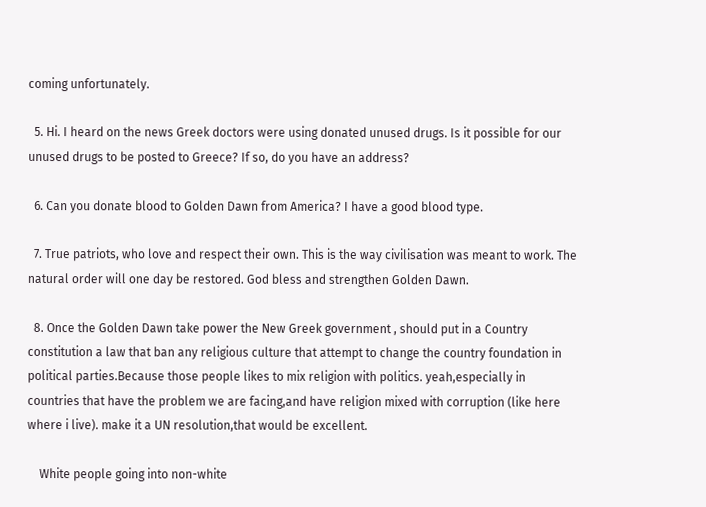coming unfortunately.

  5. Hi. I heard on the news Greek doctors were using donated unused drugs. Is it possible for our unused drugs to be posted to Greece? If so, do you have an address?

  6. Can you donate blood to Golden Dawn from America? I have a good blood type.

  7. True patriots, who love and respect their own. This is the way civilisation was meant to work. The natural order will one day be restored. God bless and strengthen Golden Dawn.

  8. Once the Golden Dawn take power the New Greek government , should put in a Country constitution a law that ban any religious culture that attempt to change the country foundation in political parties.Because those people likes to mix religion with politics. yeah,especially in countries that have the problem we are facing,and have religion mixed with corruption (like here where i live). make it a UN resolution,that would be excellent.

    White people going into non-white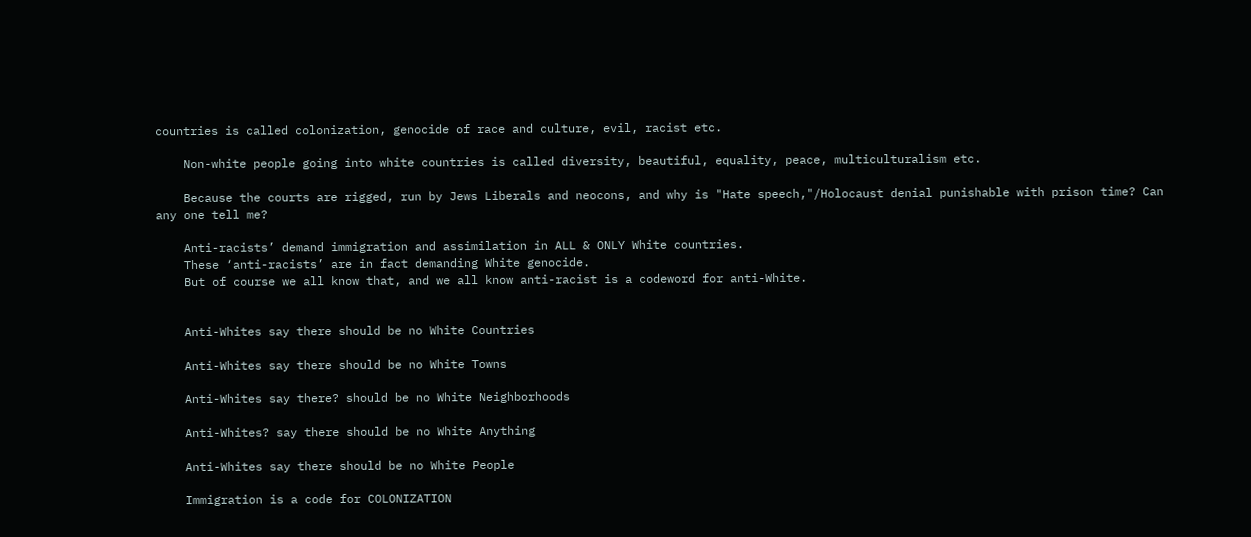countries is called colonization, genocide of race and culture, evil, racist etc.

    Non-white people going into white countries is called diversity, beautiful, equality, peace, multiculturalism etc.

    Because the courts are rigged, run by Jews Liberals and neocons, and why is "Hate speech,"/Holocaust denial punishable with prison time? Can any one tell me?

    Anti-racists’ demand immigration and assimilation in ALL & ONLY White countries.
    These ‘anti-racists’ are in fact demanding White genocide.
    But of course we all know that, and we all know anti-racist is a codeword for anti-White.


    Anti-Whites say there should be no White Countries

    Anti-Whites say there should be no White Towns

    Anti-Whites say there? should be no White Neighborhoods

    Anti-Whites? say there should be no White Anything

    Anti-Whites say there should be no White People

    Immigration is a code for COLONIZATION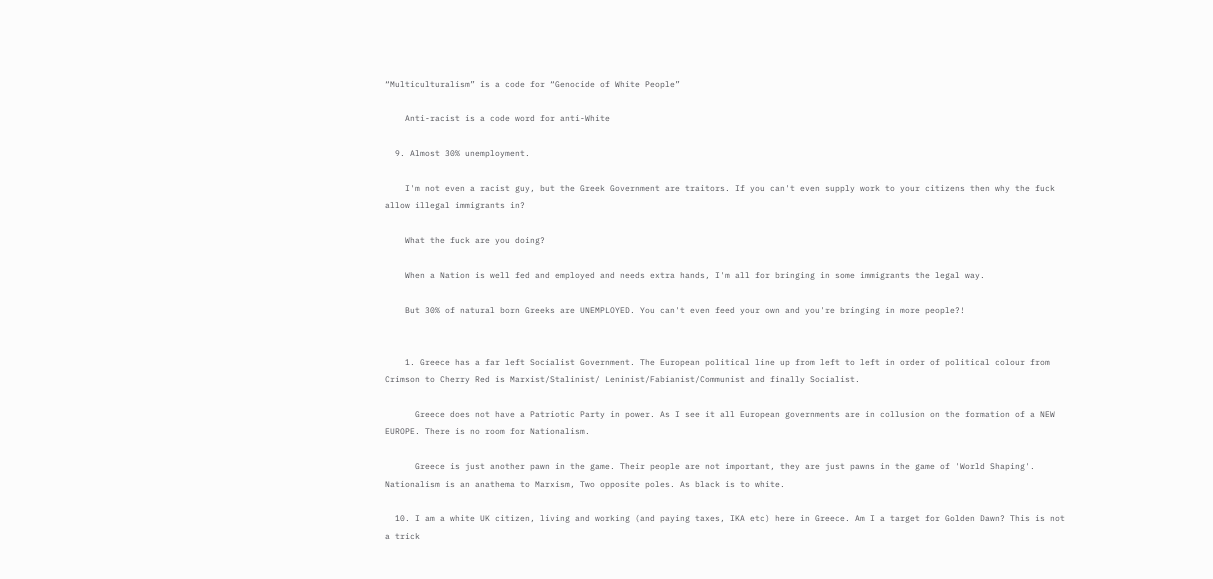“Multiculturalism” is a code for “Genocide of White People”

    Anti-racist is a code word for anti-White

  9. Almost 30% unemployment.

    I'm not even a racist guy, but the Greek Government are traitors. If you can't even supply work to your citizens then why the fuck allow illegal immigrants in?

    What the fuck are you doing?

    When a Nation is well fed and employed and needs extra hands, I'm all for bringing in some immigrants the legal way.

    But 30% of natural born Greeks are UNEMPLOYED. You can't even feed your own and you're bringing in more people?!


    1. Greece has a far left Socialist Government. The European political line up from left to left in order of political colour from Crimson to Cherry Red is Marxist/Stalinist/ Leninist/Fabianist/Communist and finally Socialist.

      Greece does not have a Patriotic Party in power. As I see it all European governments are in collusion on the formation of a NEW EUROPE. There is no room for Nationalism.

      Greece is just another pawn in the game. Their people are not important, they are just pawns in the game of 'World Shaping'. Nationalism is an anathema to Marxism, Two opposite poles. As black is to white.

  10. I am a white UK citizen, living and working (and paying taxes, IKA etc) here in Greece. Am I a target for Golden Dawn? This is not a trick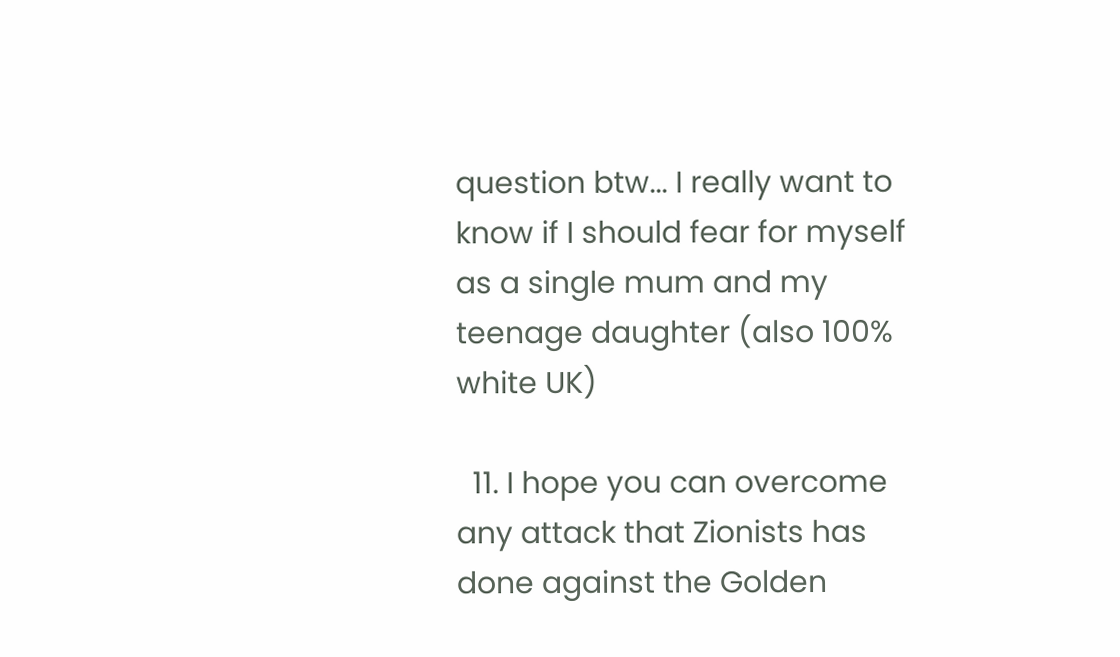question btw... I really want to know if I should fear for myself as a single mum and my teenage daughter (also 100% white UK)

  11. I hope you can overcome any attack that Zionists has done against the Golden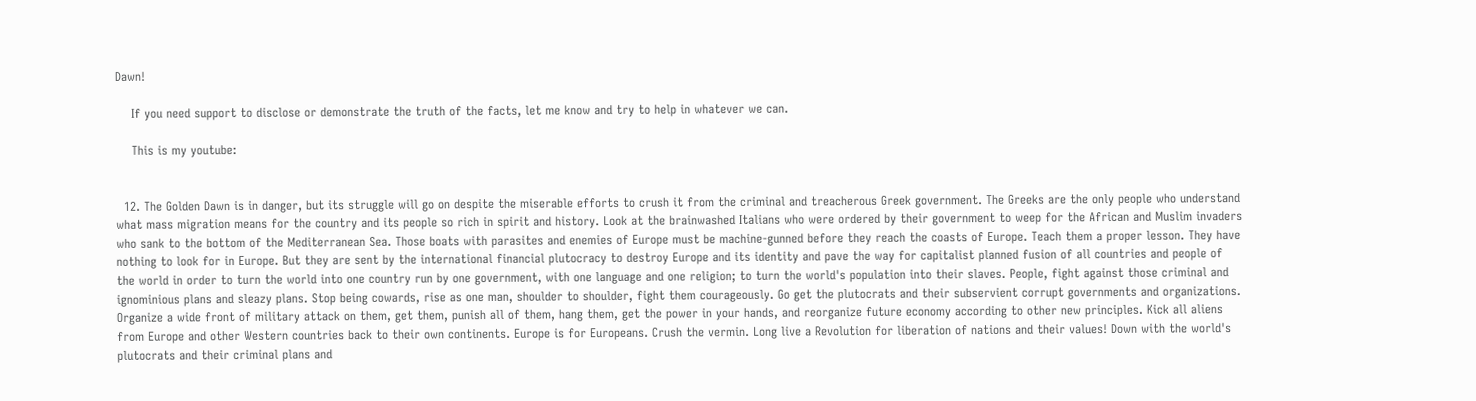Dawn!

    If you need support to disclose or demonstrate the truth of the facts, let me know and try to help in whatever we can.

    This is my youtube:


  12. The Golden Dawn is in danger, but its struggle will go on despite the miserable efforts to crush it from the criminal and treacherous Greek government. The Greeks are the only people who understand what mass migration means for the country and its people so rich in spirit and history. Look at the brainwashed Italians who were ordered by their government to weep for the African and Muslim invaders who sank to the bottom of the Mediterranean Sea. Those boats with parasites and enemies of Europe must be machine-gunned before they reach the coasts of Europe. Teach them a proper lesson. They have nothing to look for in Europe. But they are sent by the international financial plutocracy to destroy Europe and its identity and pave the way for capitalist planned fusion of all countries and people of the world in order to turn the world into one country run by one government, with one language and one religion; to turn the world's population into their slaves. People, fight against those criminal and ignominious plans and sleazy plans. Stop being cowards, rise as one man, shoulder to shoulder, fight them courageously. Go get the plutocrats and their subservient corrupt governments and organizations. Organize a wide front of military attack on them, get them, punish all of them, hang them, get the power in your hands, and reorganize future economy according to other new principles. Kick all aliens from Europe and other Western countries back to their own continents. Europe is for Europeans. Crush the vermin. Long live a Revolution for liberation of nations and their values! Down with the world's plutocrats and their criminal plans and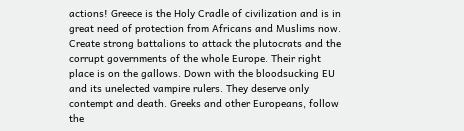actions! Greece is the Holy Cradle of civilization and is in great need of protection from Africans and Muslims now. Create strong battalions to attack the plutocrats and the corrupt governments of the whole Europe. Their right place is on the gallows. Down with the bloodsucking EU and its unelected vampire rulers. They deserve only contempt and death. Greeks and other Europeans, follow the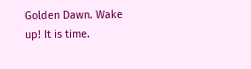Golden Dawn. Wake up! It is time.